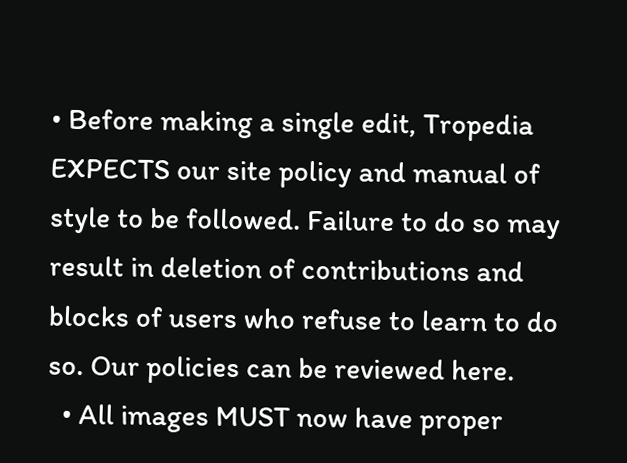• Before making a single edit, Tropedia EXPECTS our site policy and manual of style to be followed. Failure to do so may result in deletion of contributions and blocks of users who refuse to learn to do so. Our policies can be reviewed here.
  • All images MUST now have proper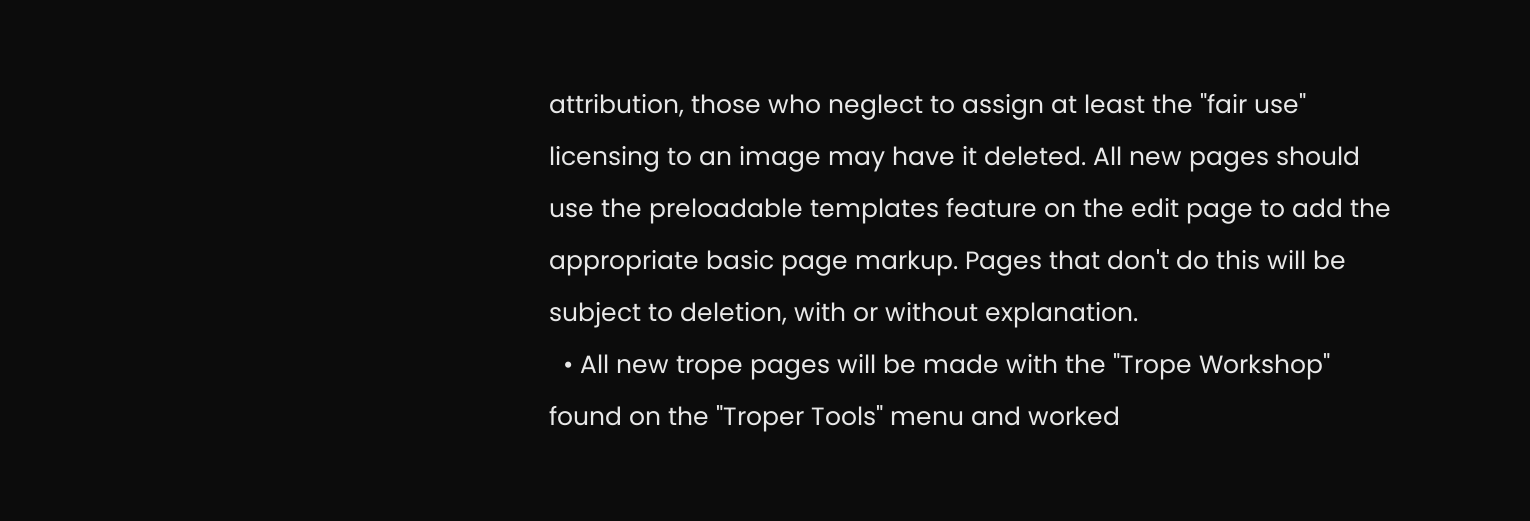attribution, those who neglect to assign at least the "fair use" licensing to an image may have it deleted. All new pages should use the preloadable templates feature on the edit page to add the appropriate basic page markup. Pages that don't do this will be subject to deletion, with or without explanation.
  • All new trope pages will be made with the "Trope Workshop" found on the "Troper Tools" menu and worked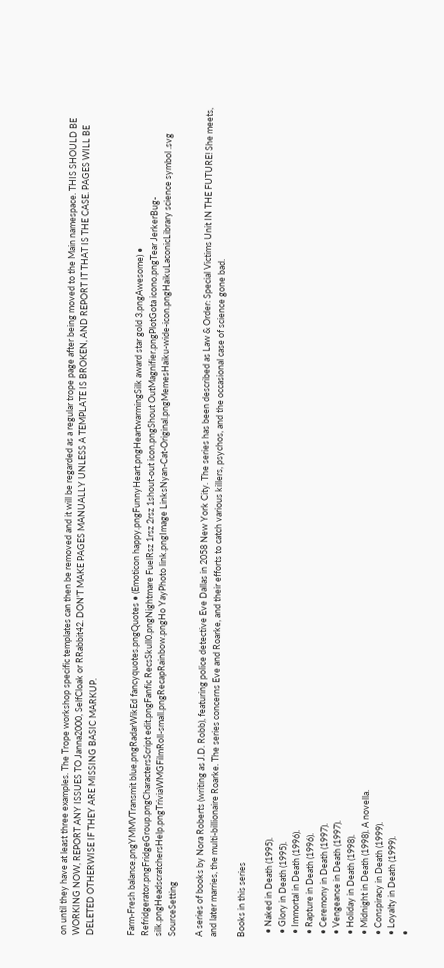on until they have at least three examples. The Trope workshop specific templates can then be removed and it will be regarded as a regular trope page after being moved to the Main namespace. THIS SHOULD BE WORKING NOW, REPORT ANY ISSUES TO Janna2000, SelfCloak or RRabbit42. DON'T MAKE PAGES MANUALLY UNLESS A TEMPLATE IS BROKEN, AND REPORT IT THAT IS THE CASE. PAGES WILL BE DELETED OTHERWISE IF THEY ARE MISSING BASIC MARKUP.


Farm-Fresh balance.pngYMMVTransmit blue.pngRadarWikEd fancyquotes.pngQuotes • (Emoticon happy.pngFunnyHeart.pngHeartwarmingSilk award star gold 3.pngAwesome) • Refridgerator.pngFridgeGroup.pngCharactersScript edit.pngFanfic RecsSkull0.pngNightmare FuelRsz 1rsz 2rsz 1shout-out icon.pngShout OutMagnifier.pngPlotGota icono.pngTear JerkerBug-silk.pngHeadscratchersHelp.pngTriviaWMGFilmRoll-small.pngRecapRainbow.pngHo YayPhoto link.pngImage LinksNyan-Cat-Original.pngMemesHaiku-wide-icon.pngHaikuLaconicLibrary science symbol .svg SourceSetting

A series of books by Nora Roberts (writing as J.D. Robb), featuring police detective Eve Dallas in 2058 New York City. The series has been described as Law & Order: Special Victims Unit IN THE FUTURE! She meets, and later marries, the multi-billionaire Roarke. The series concerns Eve and Roarke, and their efforts to catch various killers, psychos, and the occasional case of science gone bad.

Books in this series

  • Naked in Death (1995).
  • Glory in Death (1995).
  • Immortal in Death (1996).
  • Rapture in Death (1996).
  • Ceremony in Death (1997).
  • Vengeance in Death (1997).
  • Holiday in Death (1998).
  • Midnight in Death (1998). A novella.
  • Conspiracy in Death (1999).
  • Loyalty in Death (1999).
  •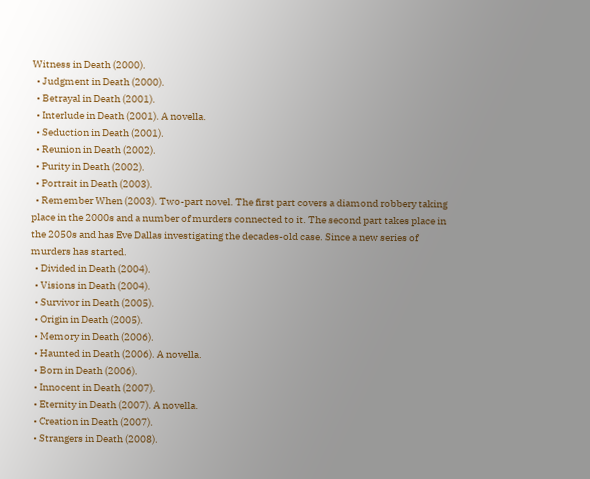Witness in Death (2000).
  • Judgment in Death (2000).
  • Betrayal in Death (2001).
  • Interlude in Death (2001). A novella.
  • Seduction in Death (2001).
  • Reunion in Death (2002).
  • Purity in Death (2002).
  • Portrait in Death (2003).
  • Remember When (2003). Two-part novel. The first part covers a diamond robbery taking place in the 2000s and a number of murders connected to it. The second part takes place in the 2050s and has Eve Dallas investigating the decades-old case. Since a new series of murders has started.
  • Divided in Death (2004).
  • Visions in Death (2004).
  • Survivor in Death (2005).
  • Origin in Death (2005).
  • Memory in Death (2006).
  • Haunted in Death (2006). A novella.
  • Born in Death (2006).
  • Innocent in Death (2007).
  • Eternity in Death (2007). A novella.
  • Creation in Death (2007).
  • Strangers in Death (2008).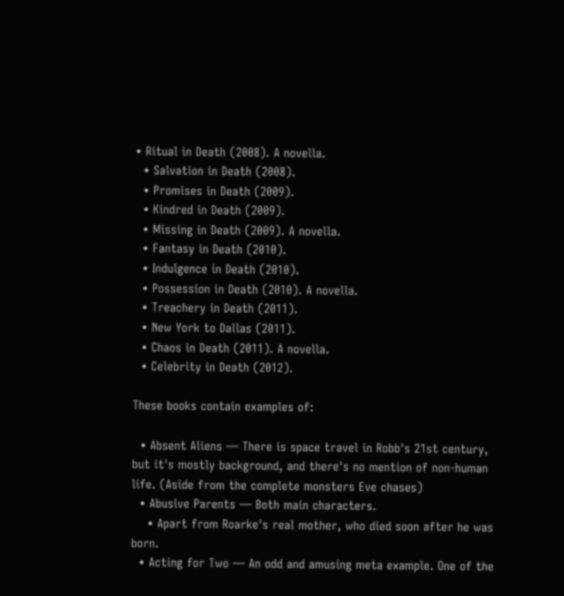• Ritual in Death (2008). A novella.
  • Salvation in Death (2008).
  • Promises in Death (2009).
  • Kindred in Death (2009).
  • Missing in Death (2009). A novella.
  • Fantasy in Death (2010).
  • Indulgence in Death (2010).
  • Possession in Death (2010). A novella.
  • Treachery in Death (2011).
  • New York to Dallas (2011).
  • Chaos in Death (2011). A novella.
  • Celebrity in Death (2012).

These books contain examples of:

  • Absent Aliens — There is space travel in Robb's 21st century, but it's mostly background, and there's no mention of non-human life. (Aside from the complete monsters Eve chases)
  • Abusive Parents — Both main characters.
    • Apart from Roarke's real mother, who died soon after he was born.
  • Acting for Two — An odd and amusing meta example. One of the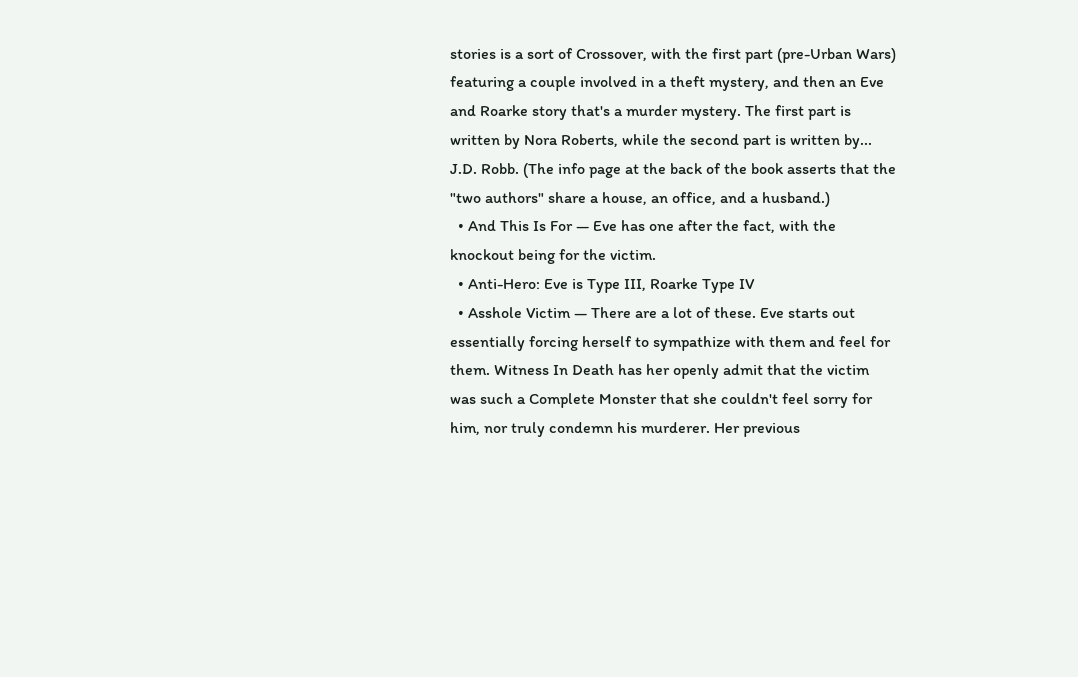stories is a sort of Crossover, with the first part (pre-Urban Wars) featuring a couple involved in a theft mystery, and then an Eve and Roarke story that's a murder mystery. The first part is written by Nora Roberts, while the second part is written by... J.D. Robb. (The info page at the back of the book asserts that the "two authors" share a house, an office, and a husband.)
  • And This Is For — Eve has one after the fact, with the knockout being for the victim.
  • Anti-Hero: Eve is Type III, Roarke Type IV
  • Asshole Victim — There are a lot of these. Eve starts out essentially forcing herself to sympathize with them and feel for them. Witness In Death has her openly admit that the victim was such a Complete Monster that she couldn't feel sorry for him, nor truly condemn his murderer. Her previous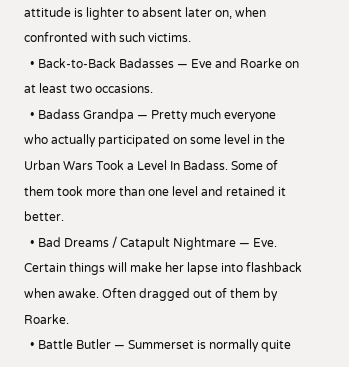attitude is lighter to absent later on, when confronted with such victims.
  • Back-to-Back Badasses — Eve and Roarke on at least two occasions.
  • Badass Grandpa — Pretty much everyone who actually participated on some level in the Urban Wars Took a Level In Badass. Some of them took more than one level and retained it better.
  • Bad Dreams / Catapult Nightmare — Eve. Certain things will make her lapse into flashback when awake. Often dragged out of them by Roarke.
  • Battle Butler — Summerset is normally quite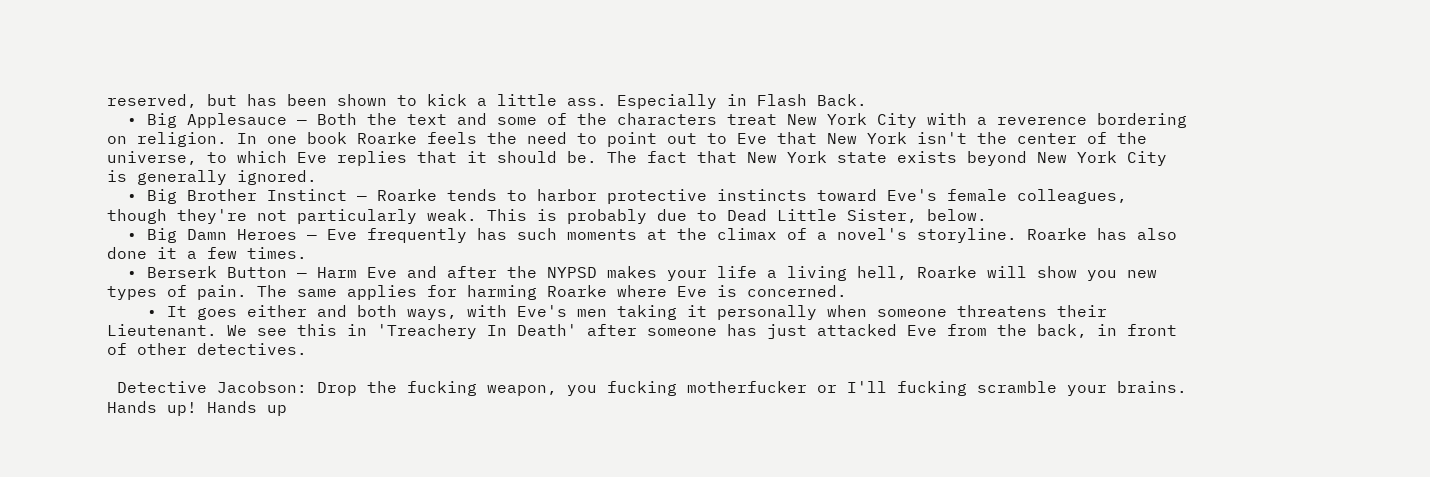reserved, but has been shown to kick a little ass. Especially in Flash Back.
  • Big Applesauce — Both the text and some of the characters treat New York City with a reverence bordering on religion. In one book Roarke feels the need to point out to Eve that New York isn't the center of the universe, to which Eve replies that it should be. The fact that New York state exists beyond New York City is generally ignored.
  • Big Brother Instinct — Roarke tends to harbor protective instincts toward Eve's female colleagues, though they're not particularly weak. This is probably due to Dead Little Sister, below.
  • Big Damn Heroes — Eve frequently has such moments at the climax of a novel's storyline. Roarke has also done it a few times.
  • Berserk Button — Harm Eve and after the NYPSD makes your life a living hell, Roarke will show you new types of pain. The same applies for harming Roarke where Eve is concerned.
    • It goes either and both ways, with Eve's men taking it personally when someone threatens their Lieutenant. We see this in 'Treachery In Death' after someone has just attacked Eve from the back, in front of other detectives.

 Detective Jacobson: Drop the fucking weapon, you fucking motherfucker or I'll fucking scramble your brains. Hands up! Hands up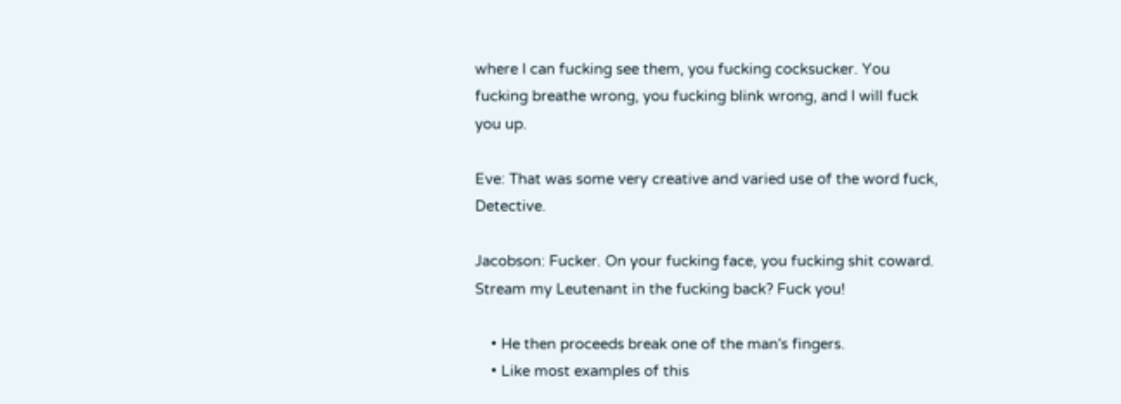where I can fucking see them, you fucking cocksucker. You fucking breathe wrong, you fucking blink wrong, and I will fuck you up.

Eve: That was some very creative and varied use of the word fuck, Detective.

Jacobson: Fucker. On your fucking face, you fucking shit coward. Stream my Leutenant in the fucking back? Fuck you!

    • He then proceeds break one of the man's fingers.
    • Like most examples of this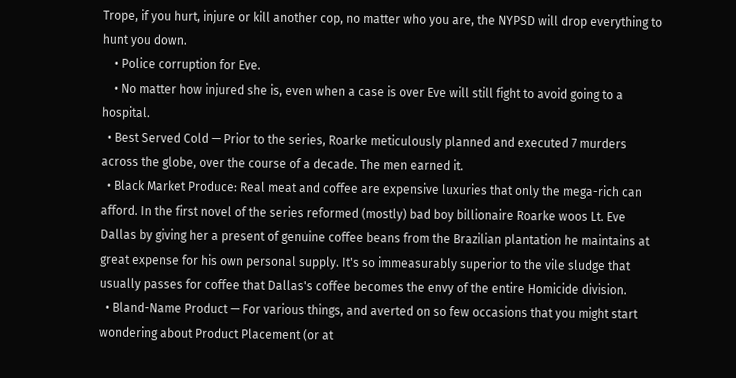Trope, if you hurt, injure or kill another cop, no matter who you are, the NYPSD will drop everything to hunt you down.
    • Police corruption for Eve.
    • No matter how injured she is, even when a case is over Eve will still fight to avoid going to a hospital.
  • Best Served Cold — Prior to the series, Roarke meticulously planned and executed 7 murders across the globe, over the course of a decade. The men earned it.
  • Black Market Produce: Real meat and coffee are expensive luxuries that only the mega-rich can afford. In the first novel of the series reformed (mostly) bad boy billionaire Roarke woos Lt. Eve Dallas by giving her a present of genuine coffee beans from the Brazilian plantation he maintains at great expense for his own personal supply. It's so immeasurably superior to the vile sludge that usually passes for coffee that Dallas's coffee becomes the envy of the entire Homicide division.
  • Bland-Name Product — For various things, and averted on so few occasions that you might start wondering about Product Placement (or at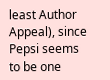least Author Appeal), since Pepsi seems to be one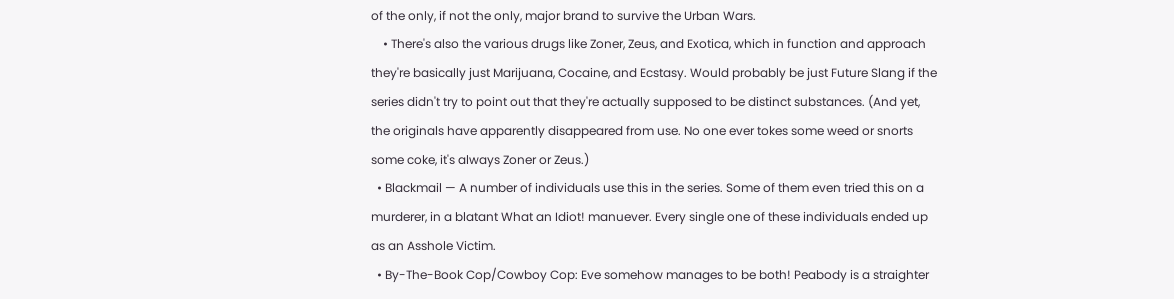of the only, if not the only, major brand to survive the Urban Wars.
    • There's also the various drugs like Zoner, Zeus, and Exotica, which in function and approach they're basically just Marijuana, Cocaine, and Ecstasy. Would probably be just Future Slang if the series didn't try to point out that they're actually supposed to be distinct substances. (And yet, the originals have apparently disappeared from use. No one ever tokes some weed or snorts some coke, it's always Zoner or Zeus.)
  • Blackmail — A number of individuals use this in the series. Some of them even tried this on a murderer, in a blatant What an Idiot! manuever. Every single one of these individuals ended up as an Asshole Victim.
  • By-The-Book Cop/Cowboy Cop: Eve somehow manages to be both! Peabody is a straighter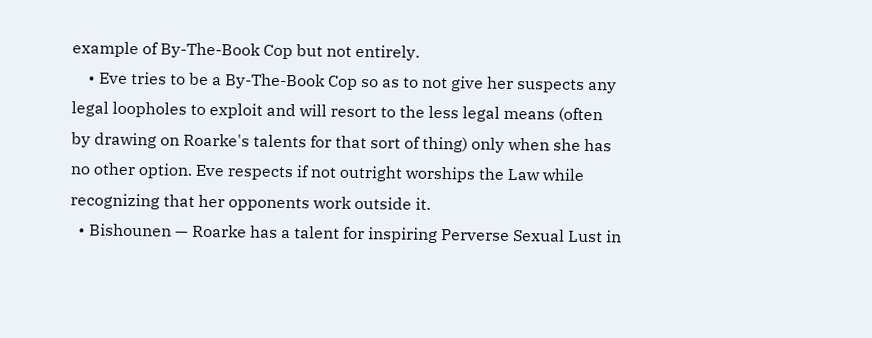example of By-The-Book Cop but not entirely.
    • Eve tries to be a By-The-Book Cop so as to not give her suspects any legal loopholes to exploit and will resort to the less legal means (often by drawing on Roarke's talents for that sort of thing) only when she has no other option. Eve respects if not outright worships the Law while recognizing that her opponents work outside it.
  • Bishounen — Roarke has a talent for inspiring Perverse Sexual Lust in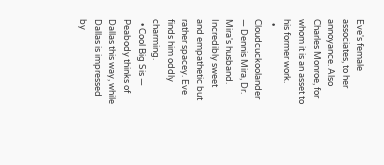Eve's female associates, to her annoyance. Also Charles Monroe, for whom it is an asset to his former work.
  • Cloudcuckoolander — Dennis Mira, Dr. Mira's husband. Incredibly sweet and empathetic but rather spacey. Eve finds him oddly charming.
  • Cool Big Sis — Peabody thinks of Dallas this way, while Dallas is impressed by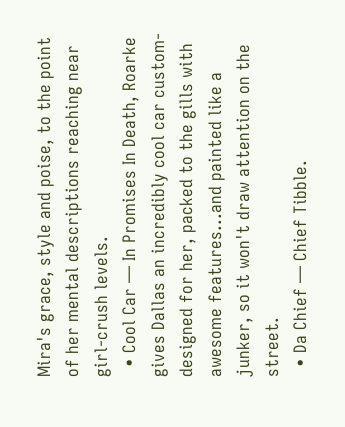Mira's grace, style and poise, to the point of her mental descriptions reaching near girl-crush levels.
  • Cool Car — In Promises In Death, Roarke gives Dallas an incredibly cool car custom-designed for her, packed to the gills with awesome features...and painted like a junker, so it won't draw attention on the street.
  • Da Chief — Chief Tibble.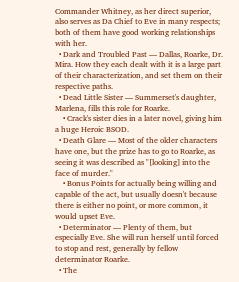Commander Whitney, as her direct superior, also serves as Da Chief to Eve in many respects; both of them have good working relationships with her.
  • Dark and Troubled Past — Dallas, Roarke, Dr. Mira. How they each dealt with it is a large part of their characterization, and set them on their respective paths.
  • Dead Little Sister — Summerset's daughter, Marlena, fills this role for Roarke.
    • Crack's sister dies in a later novel, giving him a huge Heroic BSOD.
  • Death Glare — Most of the older characters have one, but the prize has to go to Roarke, as seeing it was described as "[looking] into the face of murder."
    • Bonus Points for actually being willing and capable of the act, but usually doesn't because there is either no point, or more common, it would upset Eve.
  • Determinator — Plenty of them, but especially Eve. She will run herself until forced to stop and rest, generally by fellow determinator Roarke.
  • The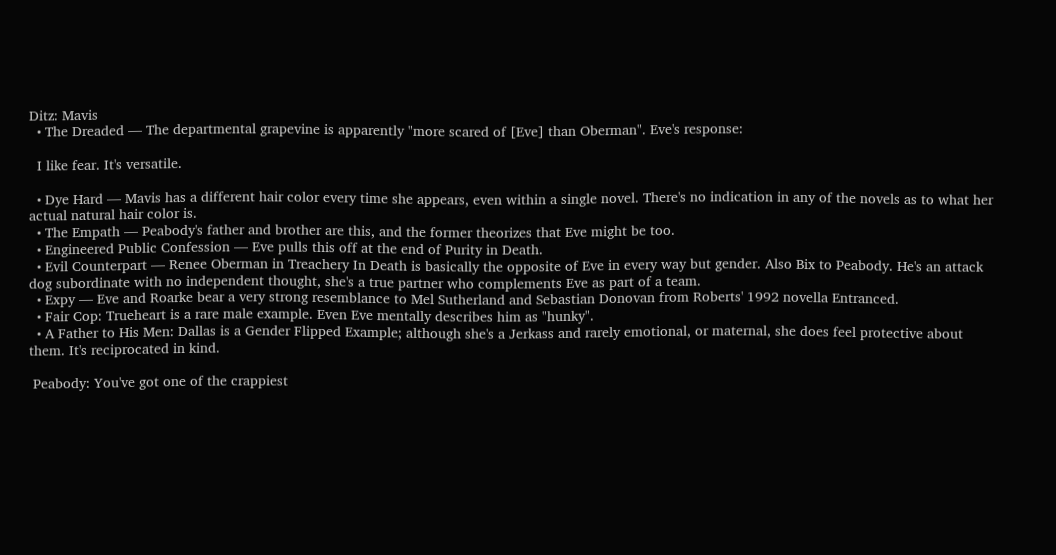Ditz: Mavis
  • The Dreaded — The departmental grapevine is apparently "more scared of [Eve] than Oberman". Eve's response:

  I like fear. It's versatile.

  • Dye Hard — Mavis has a different hair color every time she appears, even within a single novel. There's no indication in any of the novels as to what her actual natural hair color is.
  • The Empath — Peabody's father and brother are this, and the former theorizes that Eve might be too.
  • Engineered Public Confession — Eve pulls this off at the end of Purity in Death.
  • Evil Counterpart — Renee Oberman in Treachery In Death is basically the opposite of Eve in every way but gender. Also Bix to Peabody. He's an attack dog subordinate with no independent thought, she's a true partner who complements Eve as part of a team.
  • Expy — Eve and Roarke bear a very strong resemblance to Mel Sutherland and Sebastian Donovan from Roberts' 1992 novella Entranced.
  • Fair Cop: Trueheart is a rare male example. Even Eve mentally describes him as "hunky".
  • A Father to His Men: Dallas is a Gender Flipped Example; although she's a Jerkass and rarely emotional, or maternal, she does feel protective about them. It's reciprocated in kind.

 Peabody: You've got one of the crappiest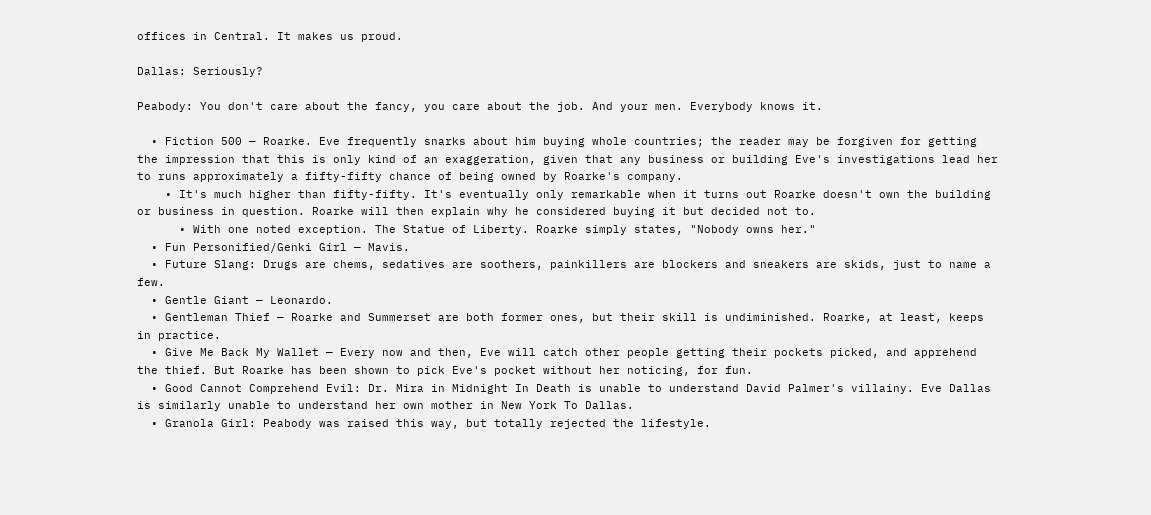offices in Central. It makes us proud.

Dallas: Seriously?

Peabody: You don't care about the fancy, you care about the job. And your men. Everybody knows it.

  • Fiction 500 — Roarke. Eve frequently snarks about him buying whole countries; the reader may be forgiven for getting the impression that this is only kind of an exaggeration, given that any business or building Eve's investigations lead her to runs approximately a fifty-fifty chance of being owned by Roarke's company.
    • It's much higher than fifty-fifty. It's eventually only remarkable when it turns out Roarke doesn't own the building or business in question. Roarke will then explain why he considered buying it but decided not to.
      • With one noted exception. The Statue of Liberty. Roarke simply states, "Nobody owns her."
  • Fun Personified/Genki Girl — Mavis.
  • Future Slang: Drugs are chems, sedatives are soothers, painkillers are blockers and sneakers are skids, just to name a few.
  • Gentle Giant — Leonardo.
  • Gentleman Thief — Roarke and Summerset are both former ones, but their skill is undiminished. Roarke, at least, keeps in practice.
  • Give Me Back My Wallet — Every now and then, Eve will catch other people getting their pockets picked, and apprehend the thief. But Roarke has been shown to pick Eve's pocket without her noticing, for fun.
  • Good Cannot Comprehend Evil: Dr. Mira in Midnight In Death is unable to understand David Palmer's villainy. Eve Dallas is similarly unable to understand her own mother in New York To Dallas.
  • Granola Girl: Peabody was raised this way, but totally rejected the lifestyle.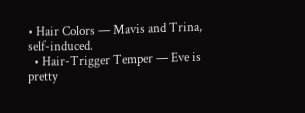• Hair Colors — Mavis and Trina, self-induced.
  • Hair-Trigger Temper — Eve is pretty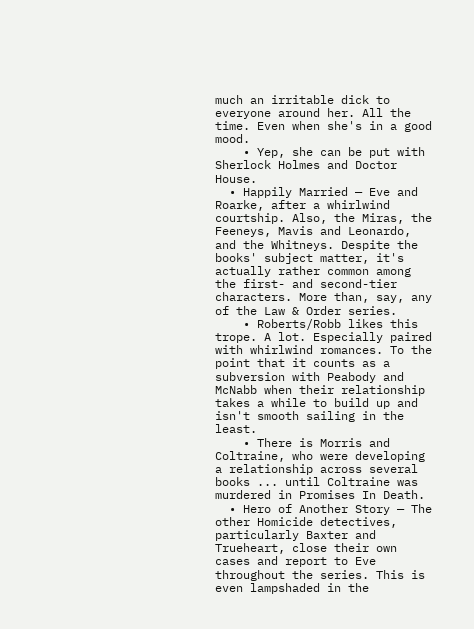much an irritable dick to everyone around her. All the time. Even when she's in a good mood.
    • Yep, she can be put with Sherlock Holmes and Doctor House.
  • Happily Married — Eve and Roarke, after a whirlwind courtship. Also, the Miras, the Feeneys, Mavis and Leonardo, and the Whitneys. Despite the books' subject matter, it's actually rather common among the first- and second-tier characters. More than, say, any of the Law & Order series.
    • Roberts/Robb likes this trope. A lot. Especially paired with whirlwind romances. To the point that it counts as a subversion with Peabody and McNabb when their relationship takes a while to build up and isn't smooth sailing in the least.
    • There is Morris and Coltraine, who were developing a relationship across several books ... until Coltraine was murdered in Promises In Death.
  • Hero of Another Story — The other Homicide detectives, particularly Baxter and Trueheart, close their own cases and report to Eve throughout the series. This is even lampshaded in the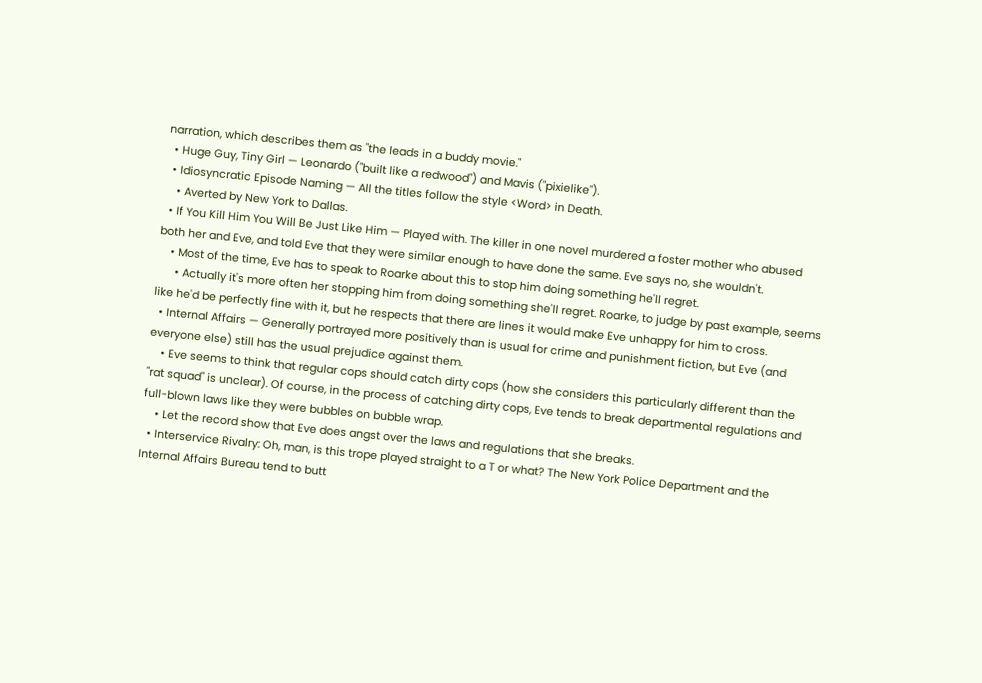narration, which describes them as "the leads in a buddy movie."
  • Huge Guy, Tiny Girl — Leonardo ("built like a redwood") and Mavis ("pixielike").
  • Idiosyncratic Episode Naming — All the titles follow the style <Word> in Death.
    • Averted by New York to Dallas.
  • If You Kill Him You Will Be Just Like Him — Played with. The killer in one novel murdered a foster mother who abused both her and Eve, and told Eve that they were similar enough to have done the same. Eve says no, she wouldn't.
    • Most of the time, Eve has to speak to Roarke about this to stop him doing something he'll regret.
      • Actually it's more often her stopping him from doing something she'll regret. Roarke, to judge by past example, seems like he'd be perfectly fine with it, but he respects that there are lines it would make Eve unhappy for him to cross.
  • Internal Affairs — Generally portrayed more positively than is usual for crime and punishment fiction, but Eve (and everyone else) still has the usual prejudice against them.
    • Eve seems to think that regular cops should catch dirty cops (how she considers this particularly different than the "rat squad" is unclear). Of course, in the process of catching dirty cops, Eve tends to break departmental regulations and full-blown laws like they were bubbles on bubble wrap.
    • Let the record show that Eve does angst over the laws and regulations that she breaks.
  • Interservice Rivalry: Oh, man, is this trope played straight to a T or what? The New York Police Department and the Internal Affairs Bureau tend to butt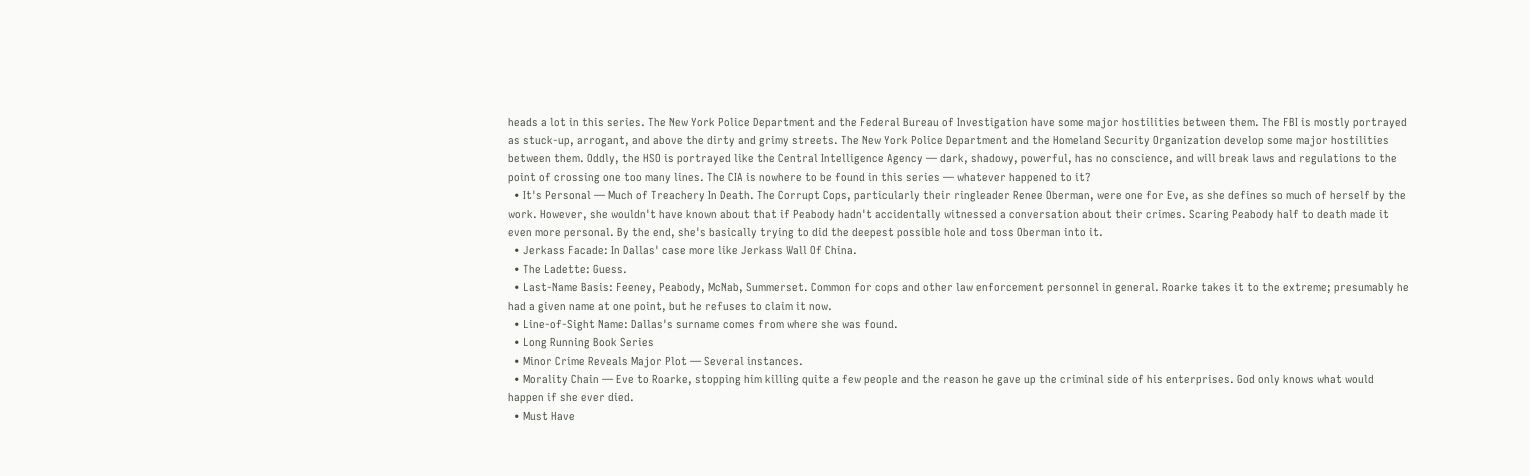heads a lot in this series. The New York Police Department and the Federal Bureau of Investigation have some major hostilities between them. The FBI is mostly portrayed as stuck-up, arrogant, and above the dirty and grimy streets. The New York Police Department and the Homeland Security Organization develop some major hostilities between them. Oddly, the HSO is portrayed like the Central Intelligence Agency — dark, shadowy, powerful, has no conscience, and will break laws and regulations to the point of crossing one too many lines. The CIA is nowhere to be found in this series — whatever happened to it?
  • It's Personal — Much of Treachery In Death. The Corrupt Cops, particularly their ringleader Renee Oberman, were one for Eve, as she defines so much of herself by the work. However, she wouldn't have known about that if Peabody hadn't accidentally witnessed a conversation about their crimes. Scaring Peabody half to death made it even more personal. By the end, she's basically trying to did the deepest possible hole and toss Oberman into it.
  • Jerkass Facade: In Dallas' case more like Jerkass Wall Of China.
  • The Ladette: Guess.
  • Last-Name Basis: Feeney, Peabody, McNab, Summerset. Common for cops and other law enforcement personnel in general. Roarke takes it to the extreme; presumably he had a given name at one point, but he refuses to claim it now.
  • Line-of-Sight Name: Dallas's surname comes from where she was found.
  • Long Running Book Series
  • Minor Crime Reveals Major Plot — Several instances.
  • Morality Chain — Eve to Roarke, stopping him killing quite a few people and the reason he gave up the criminal side of his enterprises. God only knows what would happen if she ever died.
  • Must Have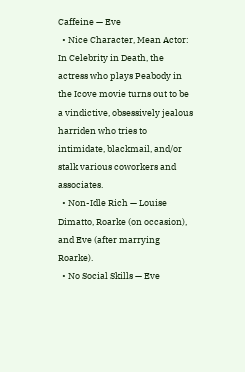Caffeine — Eve
  • Nice Character, Mean Actor: In Celebrity in Death, the actress who plays Peabody in the Icove movie turns out to be a vindictive, obsessively jealous harriden who tries to intimidate, blackmail, and/or stalk various coworkers and associates.
  • Non-Idle Rich — Louise Dimatto, Roarke (on occasion), and Eve (after marrying Roarke).
  • No Social Skills — Eve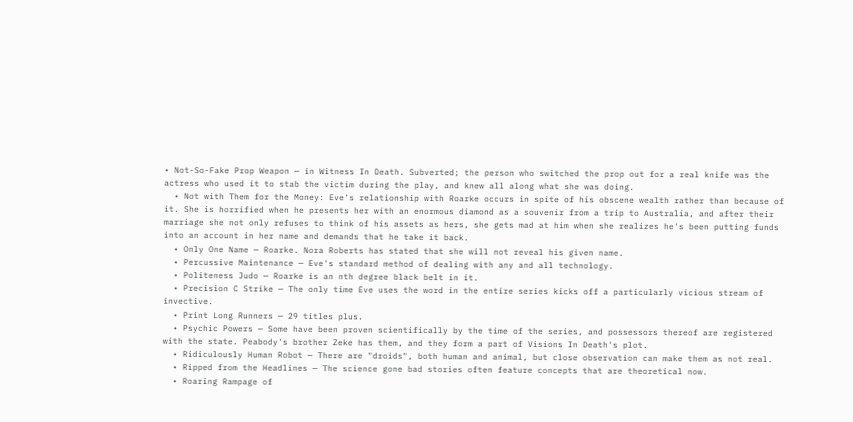• Not-So-Fake Prop Weapon — in Witness In Death. Subverted; the person who switched the prop out for a real knife was the actress who used it to stab the victim during the play, and knew all along what she was doing.
  • Not with Them for the Money: Eve's relationship with Roarke occurs in spite of his obscene wealth rather than because of it. She is horrified when he presents her with an enormous diamond as a souvenir from a trip to Australia, and after their marriage she not only refuses to think of his assets as hers, she gets mad at him when she realizes he's been putting funds into an account in her name and demands that he take it back.
  • Only One Name — Roarke. Nora Roberts has stated that she will not reveal his given name.
  • Percussive Maintenance — Eve's standard method of dealing with any and all technology.
  • Politeness Judo — Roarke is an nth degree black belt in it.
  • Precision C Strike — The only time Eve uses the word in the entire series kicks off a particularly vicious stream of invective.
  • Print Long Runners — 29 titles plus.
  • Psychic Powers — Some have been proven scientifically by the time of the series, and possessors thereof are registered with the state. Peabody's brother Zeke has them, and they form a part of Visions In Death's plot.
  • Ridiculously Human Robot — There are "droids", both human and animal, but close observation can make them as not real.
  • Ripped from the Headlines — The science gone bad stories often feature concepts that are theoretical now.
  • Roaring Rampage of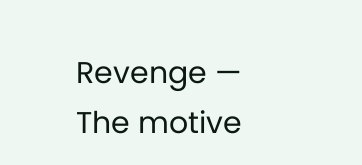Revenge — The motive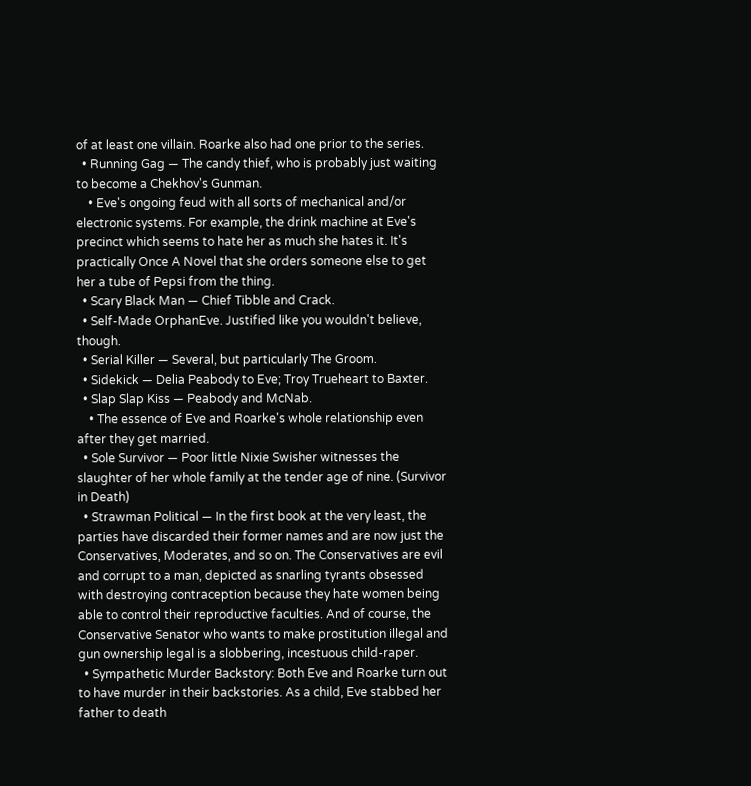of at least one villain. Roarke also had one prior to the series.
  • Running Gag — The candy thief, who is probably just waiting to become a Chekhov's Gunman.
    • Eve's ongoing feud with all sorts of mechanical and/or electronic systems. For example, the drink machine at Eve's precinct which seems to hate her as much she hates it. It's practically Once A Novel that she orders someone else to get her a tube of Pepsi from the thing.
  • Scary Black Man — Chief Tibble and Crack.
  • Self-Made OrphanEve. Justified like you wouldn't believe, though.
  • Serial Killer — Several, but particularly The Groom.
  • Sidekick — Delia Peabody to Eve; Troy Trueheart to Baxter.
  • Slap Slap Kiss — Peabody and McNab.
    • The essence of Eve and Roarke's whole relationship even after they get married.
  • Sole Survivor — Poor little Nixie Swisher witnesses the slaughter of her whole family at the tender age of nine. (Survivor in Death)
  • Strawman Political — In the first book at the very least, the parties have discarded their former names and are now just the Conservatives, Moderates, and so on. The Conservatives are evil and corrupt to a man, depicted as snarling tyrants obsessed with destroying contraception because they hate women being able to control their reproductive faculties. And of course, the Conservative Senator who wants to make prostitution illegal and gun ownership legal is a slobbering, incestuous child-raper.
  • Sympathetic Murder Backstory: Both Eve and Roarke turn out to have murder in their backstories. As a child, Eve stabbed her father to death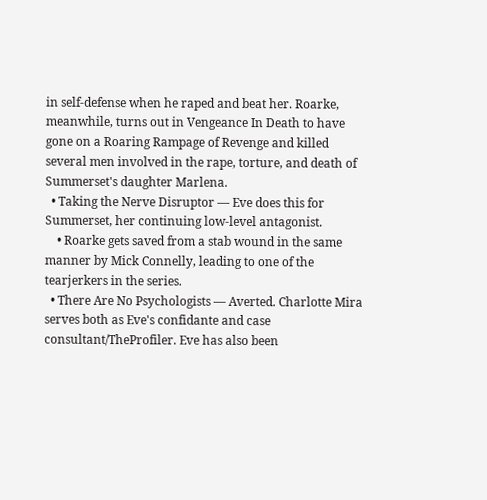in self-defense when he raped and beat her. Roarke, meanwhile, turns out in Vengeance In Death to have gone on a Roaring Rampage of Revenge and killed several men involved in the rape, torture, and death of Summerset's daughter Marlena.
  • Taking the Nerve Disruptor — Eve does this for Summerset, her continuing low-level antagonist.
    • Roarke gets saved from a stab wound in the same manner by Mick Connelly, leading to one of the tearjerkers in the series.
  • There Are No Psychologists — Averted. Charlotte Mira serves both as Eve's confidante and case consultant/TheProfiler. Eve has also been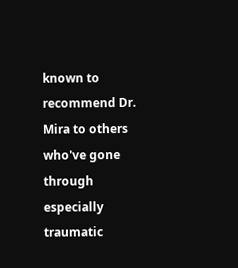known to recommend Dr. Mira to others who've gone through especially traumatic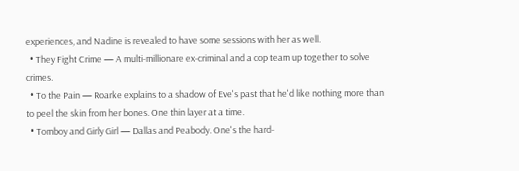experiences, and Nadine is revealed to have some sessions with her as well.
  • They Fight Crime — A multi-millionare ex-criminal and a cop team up together to solve crimes.
  • To the Pain — Roarke explains to a shadow of Eve's past that he'd like nothing more than to peel the skin from her bones. One thin layer at a time.
  • Tomboy and Girly Girl — Dallas and Peabody. One's the hard-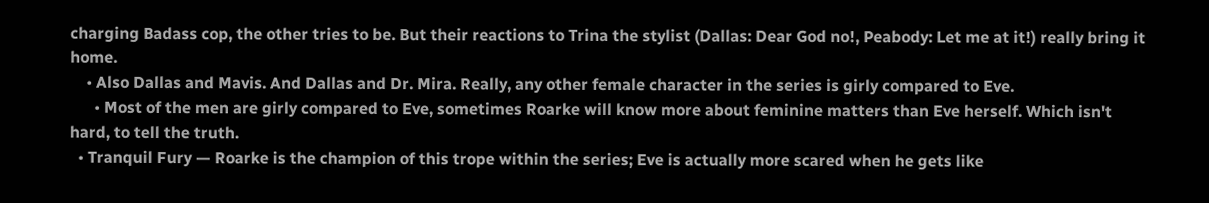charging Badass cop, the other tries to be. But their reactions to Trina the stylist (Dallas: Dear God no!, Peabody: Let me at it!) really bring it home.
    • Also Dallas and Mavis. And Dallas and Dr. Mira. Really, any other female character in the series is girly compared to Eve.
      • Most of the men are girly compared to Eve, sometimes Roarke will know more about feminine matters than Eve herself. Which isn't hard, to tell the truth.
  • Tranquil Fury — Roarke is the champion of this trope within the series; Eve is actually more scared when he gets like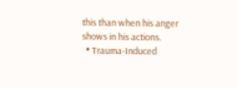this than when his anger shows in his actions.
  • Trauma-Induced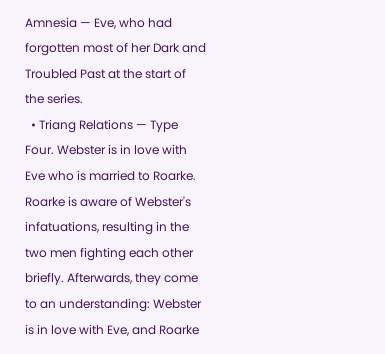Amnesia — Eve, who had forgotten most of her Dark and Troubled Past at the start of the series.
  • Triang Relations — Type Four. Webster is in love with Eve who is married to Roarke. Roarke is aware of Webster's infatuations, resulting in the two men fighting each other briefly. Afterwards, they come to an understanding: Webster is in love with Eve, and Roarke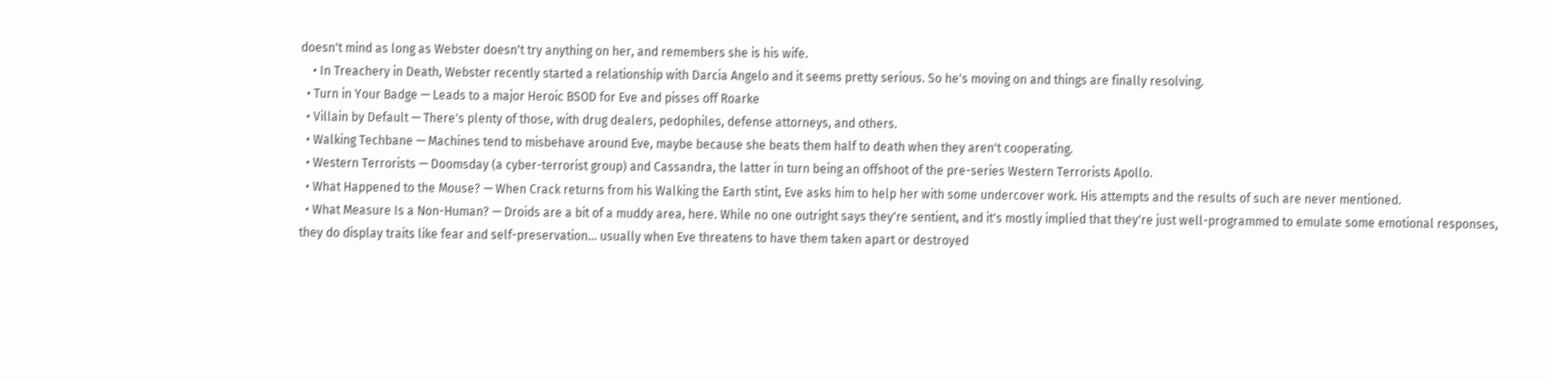doesn't mind as long as Webster doesn't try anything on her, and remembers she is his wife.
    • In Treachery in Death, Webster recently started a relationship with Darcia Angelo and it seems pretty serious. So he's moving on and things are finally resolving.
  • Turn in Your Badge — Leads to a major Heroic BSOD for Eve and pisses off Roarke
  • Villain by Default — There's plenty of those, with drug dealers, pedophiles, defense attorneys, and others.
  • Walking Techbane — Machines tend to misbehave around Eve, maybe because she beats them half to death when they aren't cooperating.
  • Western Terrorists — Doomsday (a cyber-terrorist group) and Cassandra, the latter in turn being an offshoot of the pre-series Western Terrorists Apollo.
  • What Happened to the Mouse? — When Crack returns from his Walking the Earth stint, Eve asks him to help her with some undercover work. His attempts and the results of such are never mentioned.
  • What Measure Is a Non-Human? — Droids are a bit of a muddy area, here. While no one outright says they're sentient, and it's mostly implied that they're just well-programmed to emulate some emotional responses, they do display traits like fear and self-preservation... usually when Eve threatens to have them taken apart or destroyed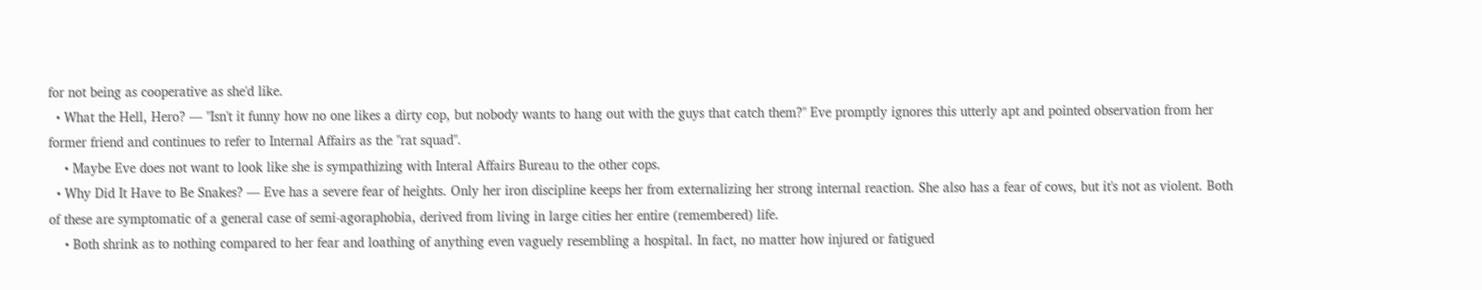for not being as cooperative as she'd like.
  • What the Hell, Hero? — "Isn't it funny how no one likes a dirty cop, but nobody wants to hang out with the guys that catch them?" Eve promptly ignores this utterly apt and pointed observation from her former friend and continues to refer to Internal Affairs as the "rat squad".
    • Maybe Eve does not want to look like she is sympathizing with Interal Affairs Bureau to the other cops.
  • Why Did It Have to Be Snakes? — Eve has a severe fear of heights. Only her iron discipline keeps her from externalizing her strong internal reaction. She also has a fear of cows, but it's not as violent. Both of these are symptomatic of a general case of semi-agoraphobia, derived from living in large cities her entire (remembered) life.
    • Both shrink as to nothing compared to her fear and loathing of anything even vaguely resembling a hospital. In fact, no matter how injured or fatigued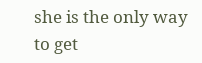she is the only way to get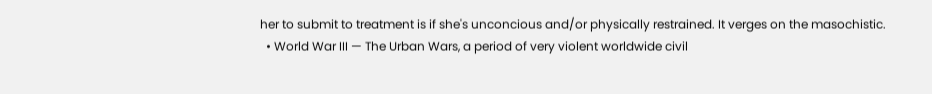her to submit to treatment is if she's unconcious and/or physically restrained. It verges on the masochistic.
  • World War III — The Urban Wars, a period of very violent worldwide civil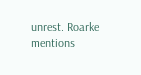unrest. Roarke mentions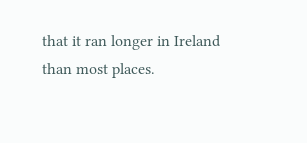that it ran longer in Ireland than most places.